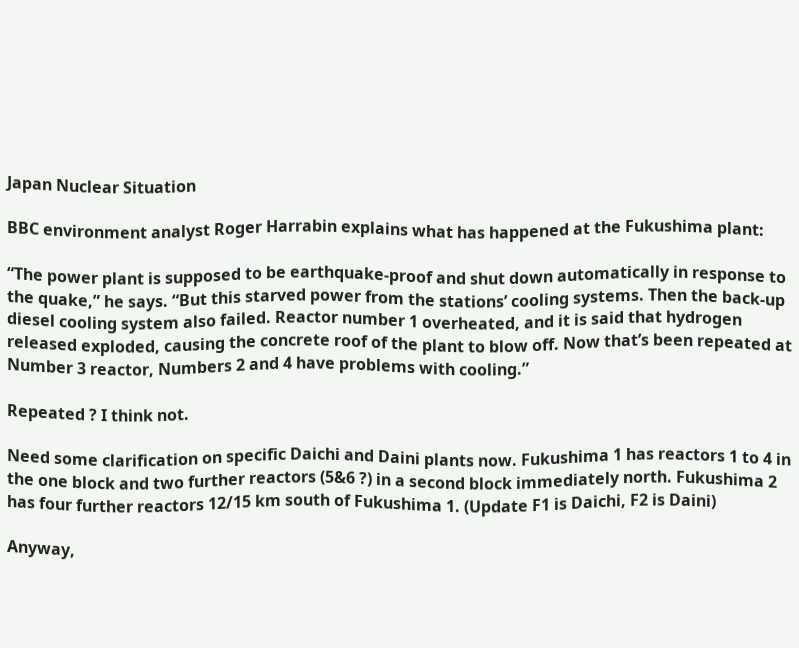Japan Nuclear Situation

BBC environment analyst Roger Harrabin explains what has happened at the Fukushima plant:

“The power plant is supposed to be earthquake-proof and shut down automatically in response to the quake,” he says. “But this starved power from the stations’ cooling systems. Then the back-up diesel cooling system also failed. Reactor number 1 overheated, and it is said that hydrogen released exploded, causing the concrete roof of the plant to blow off. Now that’s been repeated at Number 3 reactor, Numbers 2 and 4 have problems with cooling.”

Repeated ? I think not.

Need some clarification on specific Daichi and Daini plants now. Fukushima 1 has reactors 1 to 4 in the one block and two further reactors (5&6 ?) in a second block immediately north. Fukushima 2 has four further reactors 12/15 km south of Fukushima 1. (Update F1 is Daichi, F2 is Daini)

Anyway,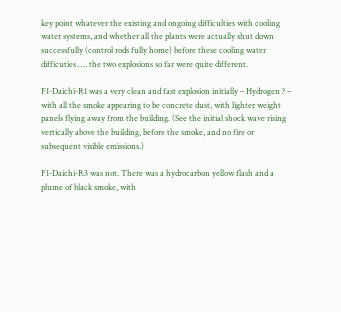key point whatever the existing and ongoing difficulties with cooling water systems, and whether all the plants were actually shut down successfully (control rods fully home) before these cooling water difficuties …. the two explosions so far were quite different.

F1-Daichi-R1 was a very clean and fast explosion initially – Hydrogen ? – with all the smoke appearing to be concrete dust, with lighter weight panels flying away from the building. (See the initial shock wave rising vertically above the building, before the smoke, and no fire or subsequent visible emissions.)

F1-Daichi-R3 was not. There was a hydrocarbon yellow flash and a plume of black smoke, with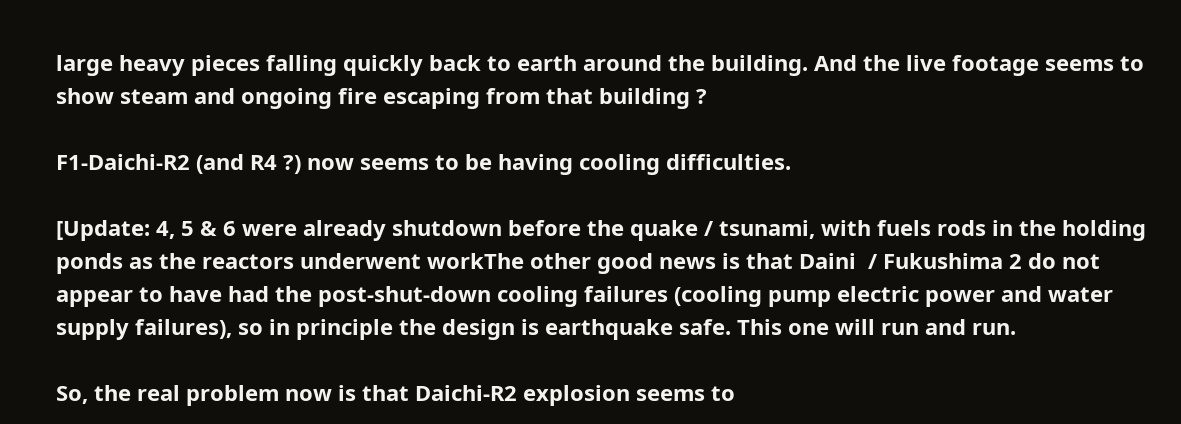large heavy pieces falling quickly back to earth around the building. And the live footage seems to show steam and ongoing fire escaping from that building ?

F1-Daichi-R2 (and R4 ?) now seems to be having cooling difficulties.

[Update: 4, 5 & 6 were already shutdown before the quake / tsunami, with fuels rods in the holding ponds as the reactors underwent workThe other good news is that Daini  / Fukushima 2 do not appear to have had the post-shut-down cooling failures (cooling pump electric power and water supply failures), so in principle the design is earthquake safe. This one will run and run.

So, the real problem now is that Daichi-R2 explosion seems to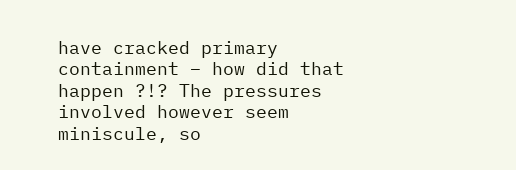have cracked primary containment – how did that happen ?!? The pressures involved however seem miniscule, so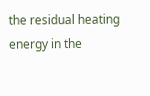the residual heating energy in the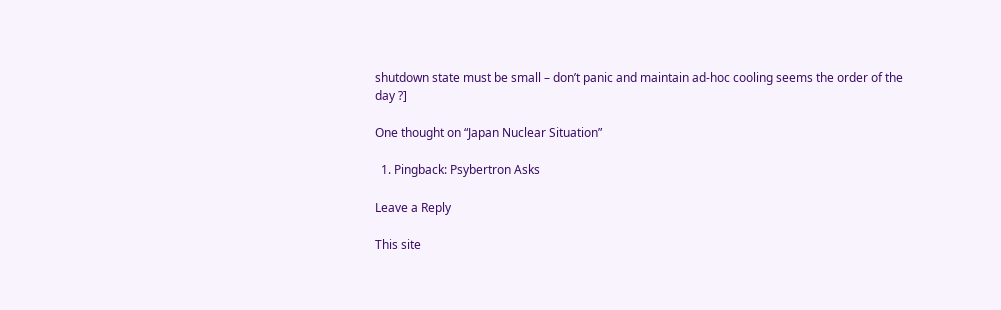shutdown state must be small – don’t panic and maintain ad-hoc cooling seems the order of the day ?]

One thought on “Japan Nuclear Situation”

  1. Pingback: Psybertron Asks

Leave a Reply

This site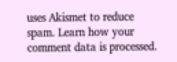uses Akismet to reduce spam. Learn how your comment data is processed.